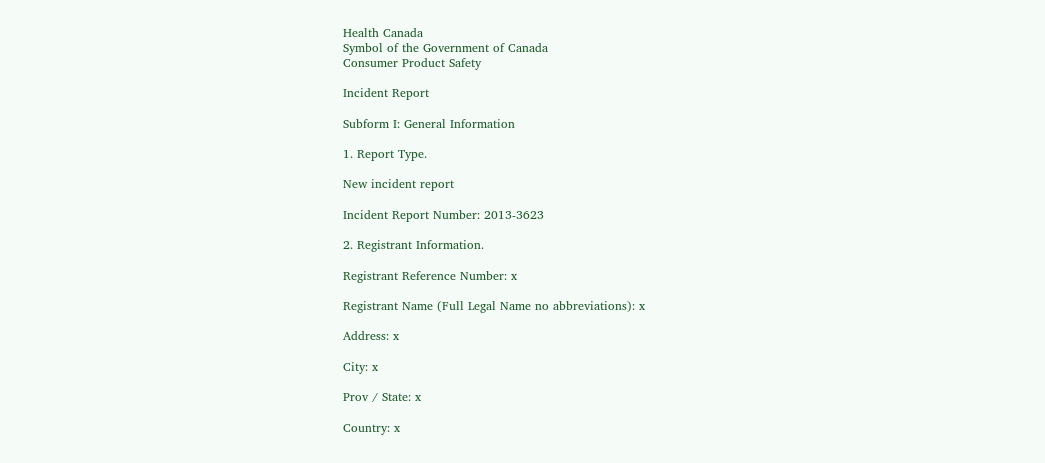Health Canada
Symbol of the Government of Canada
Consumer Product Safety

Incident Report

Subform I: General Information

1. Report Type.

New incident report

Incident Report Number: 2013-3623

2. Registrant Information.

Registrant Reference Number: x

Registrant Name (Full Legal Name no abbreviations): x

Address: x

City: x

Prov / State: x

Country: x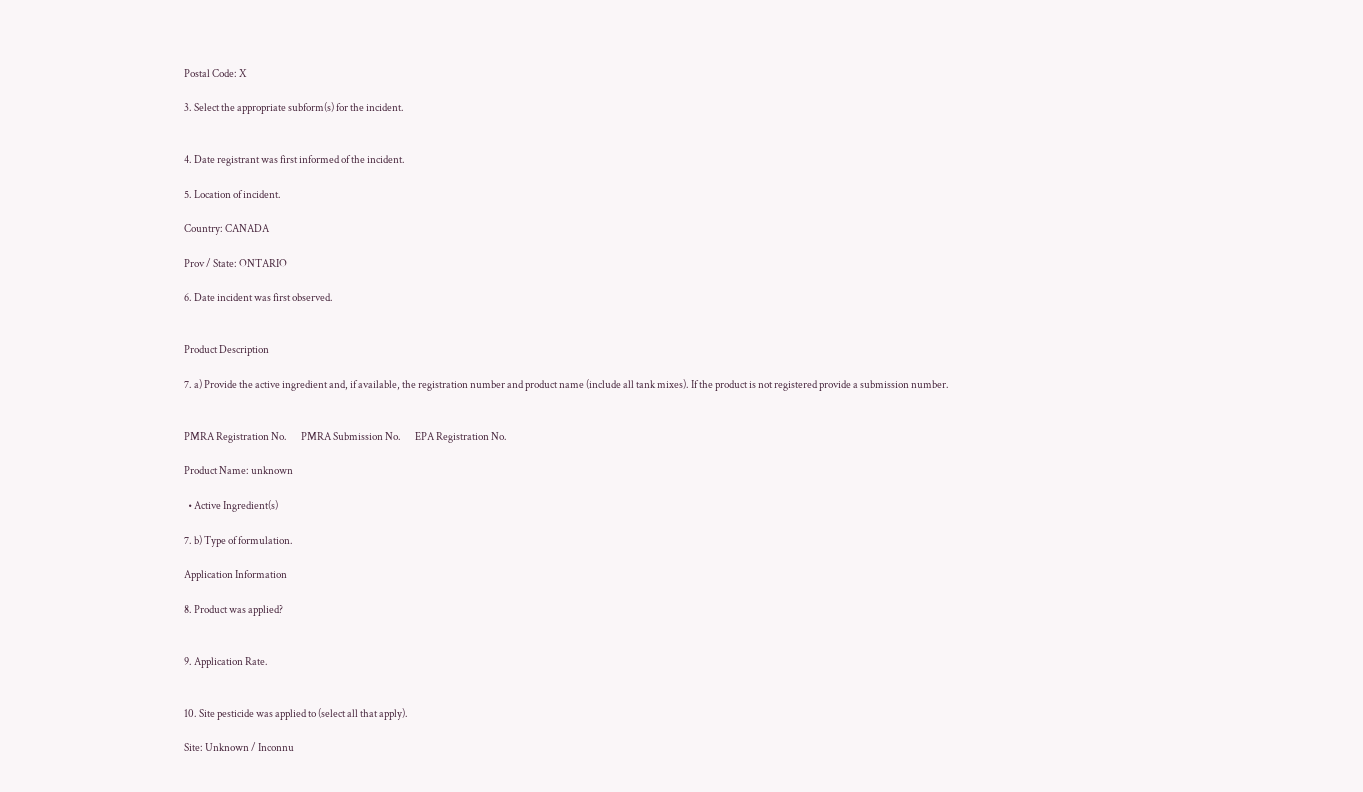Postal Code: X

3. Select the appropriate subform(s) for the incident.


4. Date registrant was first informed of the incident.

5. Location of incident.

Country: CANADA

Prov / State: ONTARIO

6. Date incident was first observed.


Product Description

7. a) Provide the active ingredient and, if available, the registration number and product name (include all tank mixes). If the product is not registered provide a submission number.


PMRA Registration No.       PMRA Submission No.       EPA Registration No.

Product Name: unknown

  • Active Ingredient(s)

7. b) Type of formulation.

Application Information

8. Product was applied?


9. Application Rate.


10. Site pesticide was applied to (select all that apply).

Site: Unknown / Inconnu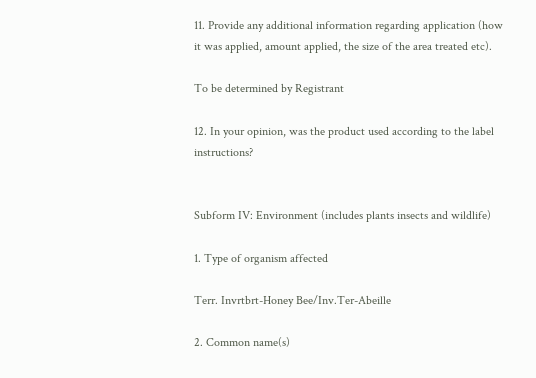11. Provide any additional information regarding application (how it was applied, amount applied, the size of the area treated etc).

To be determined by Registrant

12. In your opinion, was the product used according to the label instructions?


Subform IV: Environment (includes plants insects and wildlife)

1. Type of organism affected

Terr. Invrtbrt-Honey Bee/Inv.Ter-Abeille

2. Common name(s)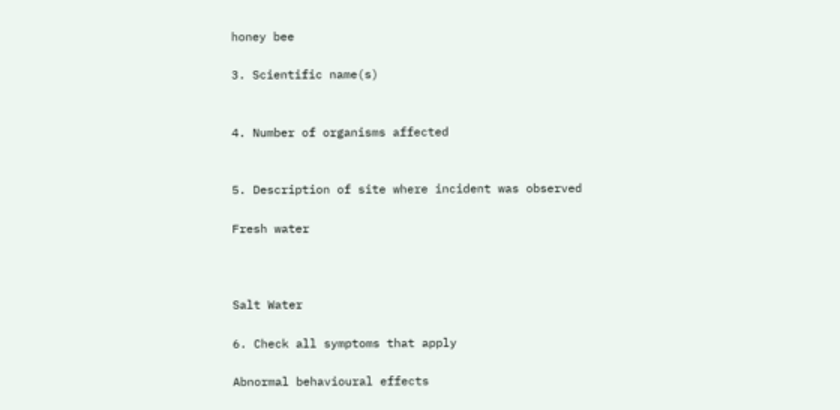honey bee

3. Scientific name(s)


4. Number of organisms affected


5. Description of site where incident was observed

Fresh water



Salt Water

6. Check all symptoms that apply

Abnormal behavioural effects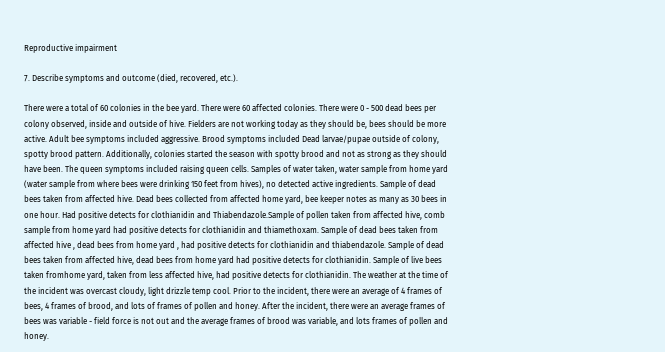Reproductive impairment

7. Describe symptoms and outcome (died, recovered, etc.).

There were a total of 60 colonies in the bee yard. There were 60 affected colonies. There were 0 - 500 dead bees per colony observed, inside and outside of hive. Fielders are not working today as they should be, bees should be more active. Adult bee symptoms included aggressive. Brood symptoms included Dead larvae/pupae outside of colony, spotty brood pattern. Additionally, colonies started the season with spotty brood and not as strong as they should have been. The queen symptoms included raising queen cells. Samples of water taken, water sample from home yard (water sample from where bees were drinking 150 feet from hives), no detected active ingredients. Sample of dead bees taken from affected hive. Dead bees collected from affected home yard, bee keeper notes as many as 30 bees in one hour. Had positive detects for clothianidin and Thiabendazole.Sample of pollen taken from affected hive, comb sample from home yard had positive detects for clothianidin and thiamethoxam. Sample of dead bees taken from affected hive , dead bees from home yard , had positive detects for clothianidin and thiabendazole. Sample of dead bees taken from affected hive, dead bees from home yard had positive detects for clothianidin. Sample of live bees taken fromhome yard, taken from less affected hive, had positive detects for clothianidin. The weather at the time of the incident was overcast cloudy, light drizzle temp cool. Prior to the incident, there were an average of 4 frames of bees, 4 frames of brood, and lots of frames of pollen and honey. After the incident, there were an average frames of bees was variable - field force is not out and the average frames of brood was variable, and lots frames of pollen and honey.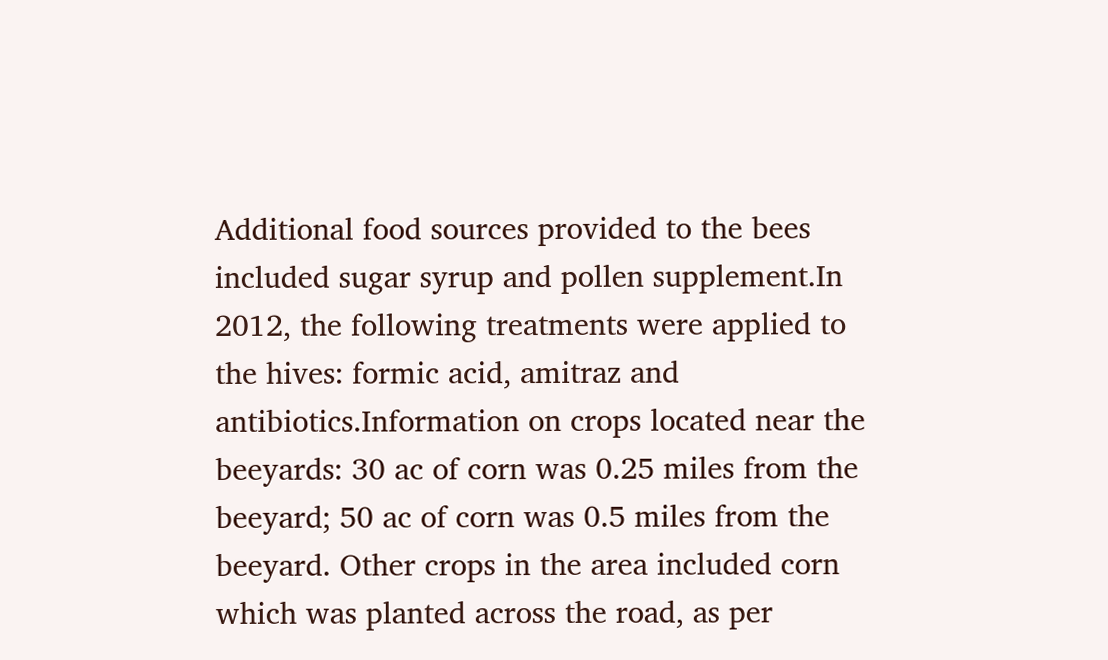Additional food sources provided to the bees included sugar syrup and pollen supplement.In 2012, the following treatments were applied to the hives: formic acid, amitraz and antibiotics.Information on crops located near the beeyards: 30 ac of corn was 0.25 miles from the beeyard; 50 ac of corn was 0.5 miles from the beeyard. Other crops in the area included corn which was planted across the road, as per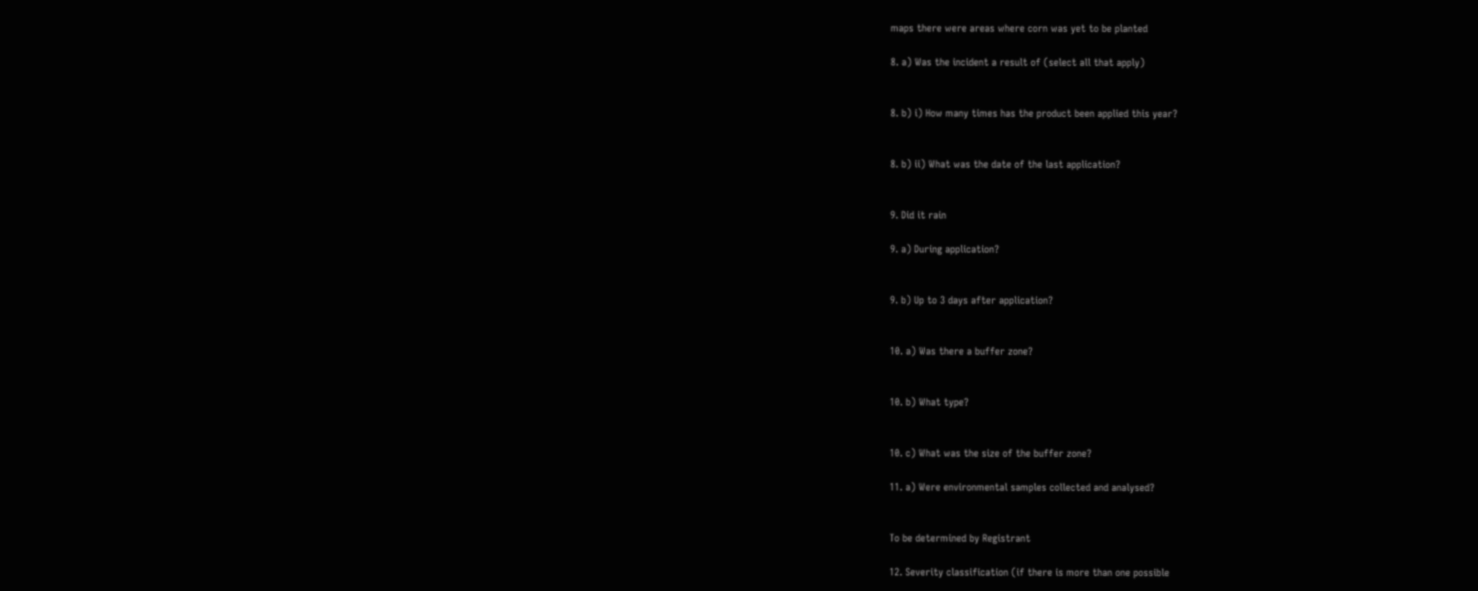maps there were areas where corn was yet to be planted

8. a) Was the incident a result of (select all that apply)


8. b) i) How many times has the product been applied this year?


8. b) ii) What was the date of the last application?


9. Did it rain

9. a) During application?


9. b) Up to 3 days after application?


10. a) Was there a buffer zone?


10. b) What type?


10. c) What was the size of the buffer zone?

11. a) Were environmental samples collected and analysed?


To be determined by Registrant

12. Severity classification (if there is more than one possible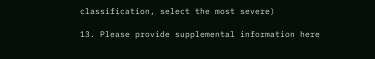classification, select the most severe)

13. Please provide supplemental information here